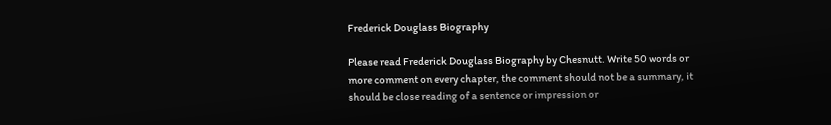Frederick Douglass Biography

Please read Frederick Douglass Biography by Chesnutt. Write 50 words or more comment on every chapter, the comment should not be a summary, it should be close reading of a sentence or impression or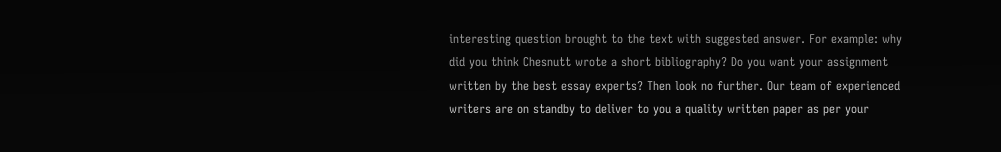interesting question brought to the text with suggested answer. For example: why did you think Chesnutt wrote a short bibliography? Do you want your assignment written by the best essay experts? Then look no further. Our team of experienced writers are on standby to deliver to you a quality written paper as per your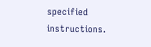specified instructions.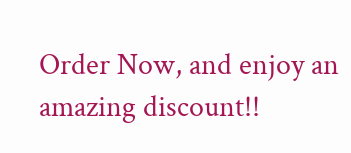Order Now, and enjoy an amazing discount!!